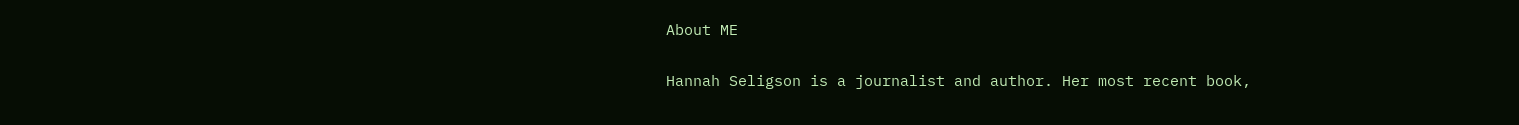About ME

Hannah Seligson is a journalist and author. Her most recent book,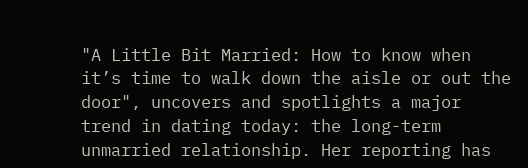"A Little Bit Married: How to know when it’s time to walk down the aisle or out the door", uncovers and spotlights a major trend in dating today: the long-term unmarried relationship. Her reporting has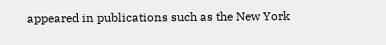appeared in publications such as the New York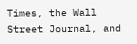Times, the Wall Street Journal, and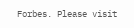Forbes. Please visit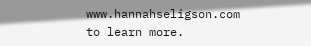www.hannahseligson.com to learn more.